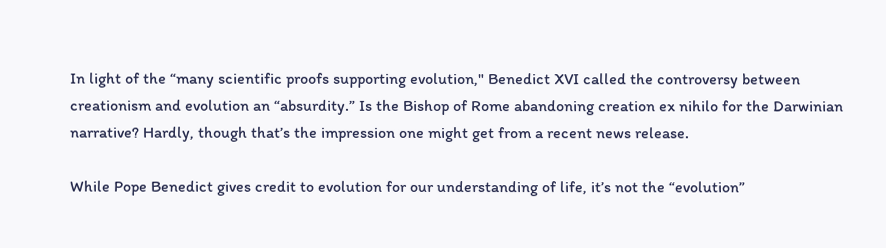In light of the “many scientific proofs supporting evolution," Benedict XVI called the controversy between creationism and evolution an “absurdity.” Is the Bishop of Rome abandoning creation ex nihilo for the Darwinian narrative? Hardly, though that’s the impression one might get from a recent news release.

While Pope Benedict gives credit to evolution for our understanding of life, it’s not the “evolution”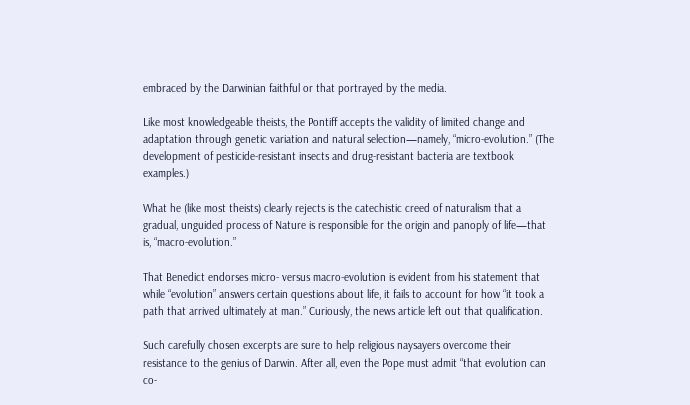embraced by the Darwinian faithful or that portrayed by the media.

Like most knowledgeable theists, the Pontiff accepts the validity of limited change and adaptation through genetic variation and natural selection—namely, “micro-evolution.” (The development of pesticide-resistant insects and drug-resistant bacteria are textbook examples.)

What he (like most theists) clearly rejects is the catechistic creed of naturalism that a gradual, unguided process of Nature is responsible for the origin and panoply of life—that is, “macro-evolution.”

That Benedict endorses micro- versus macro-evolution is evident from his statement that while “evolution” answers certain questions about life, it fails to account for how “it took a path that arrived ultimately at man.” Curiously, the news article left out that qualification.

Such carefully chosen excerpts are sure to help religious naysayers overcome their resistance to the genius of Darwin. After all, even the Pope must admit “that evolution can co-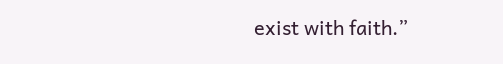exist with faith.”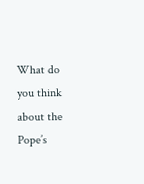What do you think about the Pope’s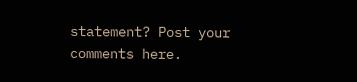statement? Post your comments here.